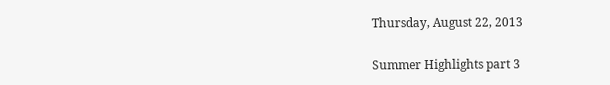Thursday, August 22, 2013

Summer Highlights part 3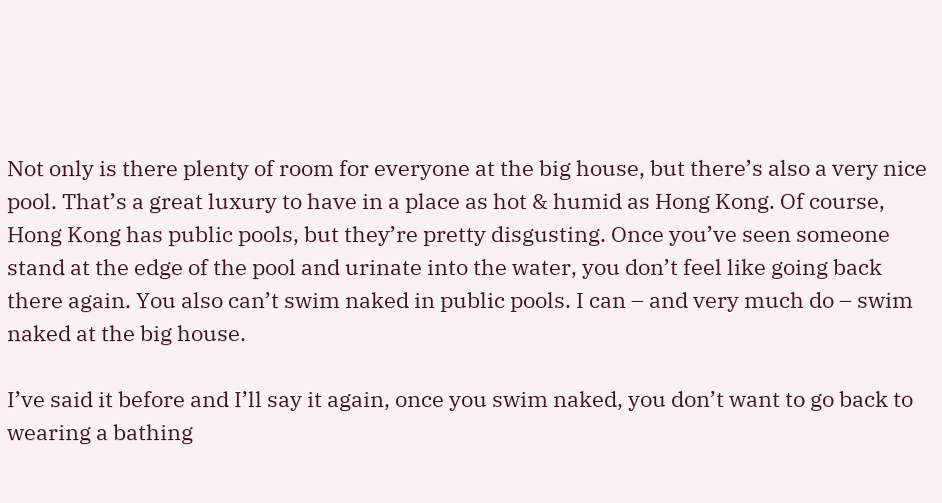Not only is there plenty of room for everyone at the big house, but there’s also a very nice pool. That’s a great luxury to have in a place as hot & humid as Hong Kong. Of course, Hong Kong has public pools, but they’re pretty disgusting. Once you’ve seen someone stand at the edge of the pool and urinate into the water, you don’t feel like going back there again. You also can’t swim naked in public pools. I can – and very much do – swim naked at the big house.

I’ve said it before and I’ll say it again, once you swim naked, you don’t want to go back to wearing a bathing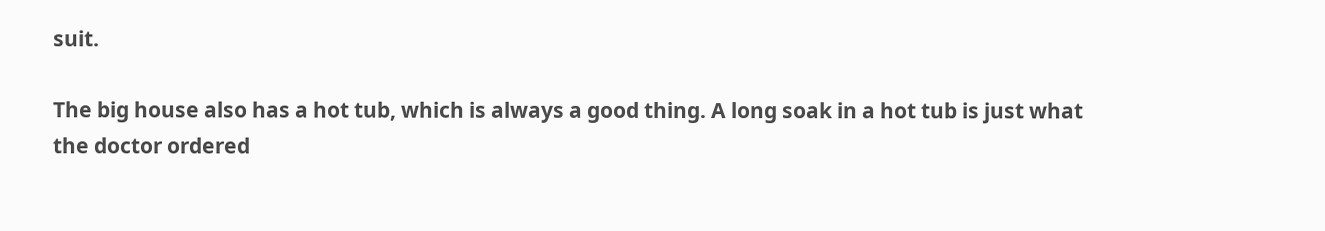suit.

The big house also has a hot tub, which is always a good thing. A long soak in a hot tub is just what the doctor ordered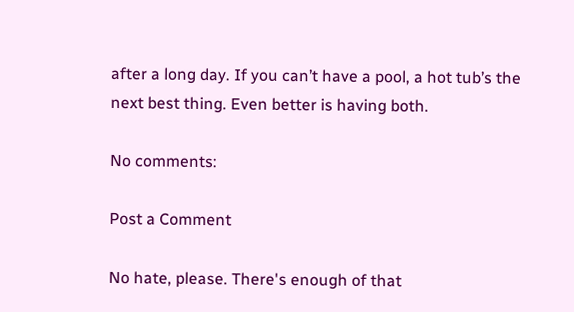after a long day. If you can’t have a pool, a hot tub’s the next best thing. Even better is having both.

No comments:

Post a Comment

No hate, please. There's enough of that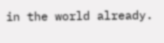in the world already.